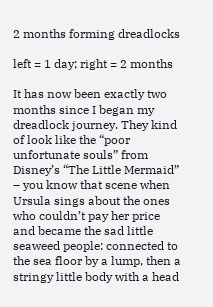2 months forming dreadlocks

left = 1 day; right = 2 months

It has now been exactly two months since I began my dreadlock journey. They kind of look like the “poor unfortunate souls” from Disney’s “The Little Mermaid” – you know that scene when Ursula sings about the ones who couldn’t pay her price and became the sad little seaweed people: connected to the sea floor by a lump, then a stringy little body with a head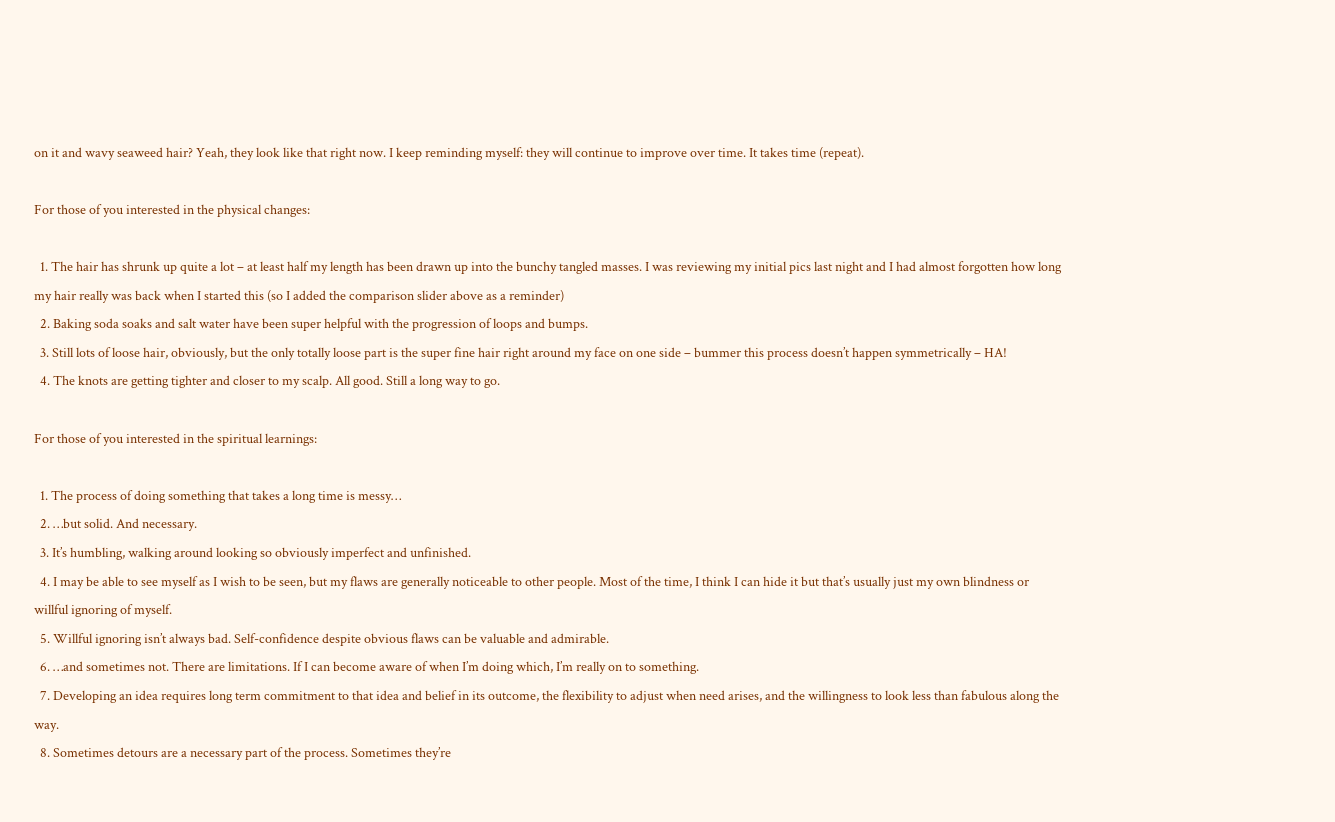on it and wavy seaweed hair? Yeah, they look like that right now. I keep reminding myself: they will continue to improve over time. It takes time (repeat).

For those of you interested in the physical changes:

  1. The hair has shrunk up quite a lot – at least half my length has been drawn up into the bunchy tangled masses. I was reviewing my initial pics last night and I had almost forgotten how long my hair really was back when I started this (so I added the comparison slider above as a reminder)
  2. Baking soda soaks and salt water have been super helpful with the progression of loops and bumps.
  3. Still lots of loose hair, obviously, but the only totally loose part is the super fine hair right around my face on one side – bummer this process doesn’t happen symmetrically – HA!
  4. The knots are getting tighter and closer to my scalp. All good. Still a long way to go.

For those of you interested in the spiritual learnings:

  1. The process of doing something that takes a long time is messy…
  2. …but solid. And necessary.
  3. It’s humbling, walking around looking so obviously imperfect and unfinished.
  4. I may be able to see myself as I wish to be seen, but my flaws are generally noticeable to other people. Most of the time, I think I can hide it but that’s usually just my own blindness or willful ignoring of myself.
  5. Willful ignoring isn’t always bad. Self-confidence despite obvious flaws can be valuable and admirable.
  6. …and sometimes not. There are limitations. If I can become aware of when I’m doing which, I’m really on to something.
  7. Developing an idea requires long term commitment to that idea and belief in its outcome, the flexibility to adjust when need arises, and the willingness to look less than fabulous along the way.
  8. Sometimes detours are a necessary part of the process. Sometimes they’re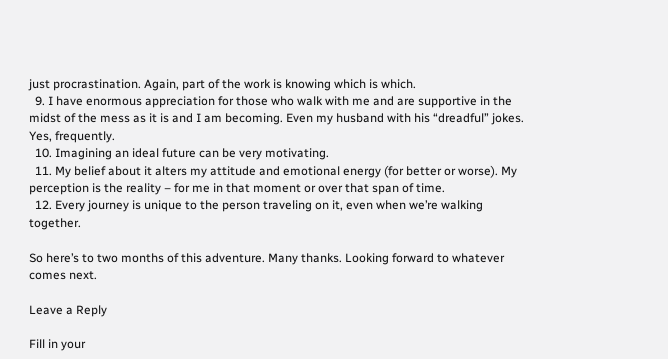just procrastination. Again, part of the work is knowing which is which.
  9. I have enormous appreciation for those who walk with me and are supportive in the midst of the mess as it is and I am becoming. Even my husband with his “dreadful” jokes. Yes, frequently.
  10. Imagining an ideal future can be very motivating.
  11. My belief about it alters my attitude and emotional energy (for better or worse). My perception is the reality – for me in that moment or over that span of time.
  12. Every journey is unique to the person traveling on it, even when we’re walking together.

So here’s to two months of this adventure. Many thanks. Looking forward to whatever comes next.

Leave a Reply

Fill in your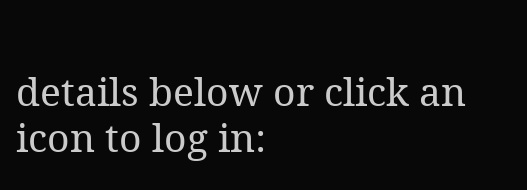details below or click an icon to log in: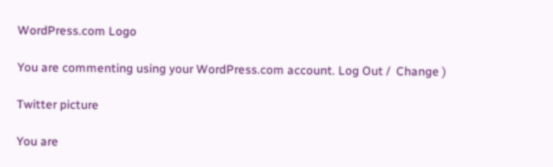WordPress.com Logo

You are commenting using your WordPress.com account. Log Out /  Change )

Twitter picture

You are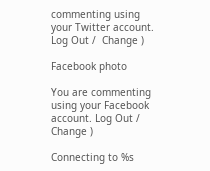commenting using your Twitter account. Log Out /  Change )

Facebook photo

You are commenting using your Facebook account. Log Out /  Change )

Connecting to %s